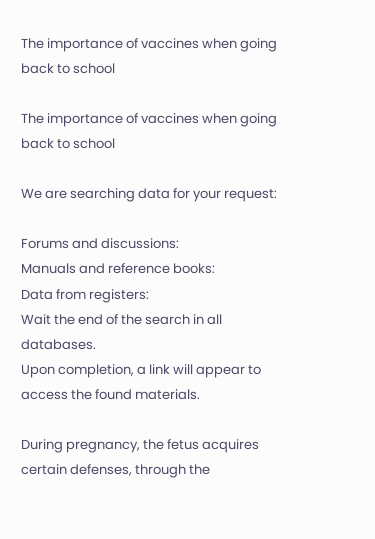The importance of vaccines when going back to school

The importance of vaccines when going back to school

We are searching data for your request:

Forums and discussions:
Manuals and reference books:
Data from registers:
Wait the end of the search in all databases.
Upon completion, a link will appear to access the found materials.

During pregnancy, the fetus acquires certain defenses, through the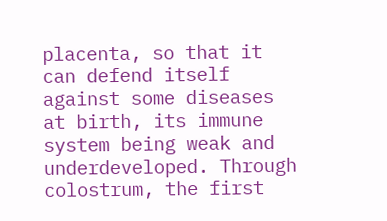placenta, so that it can defend itself against some diseases at birth, its immune system being weak and underdeveloped. Through colostrum, the first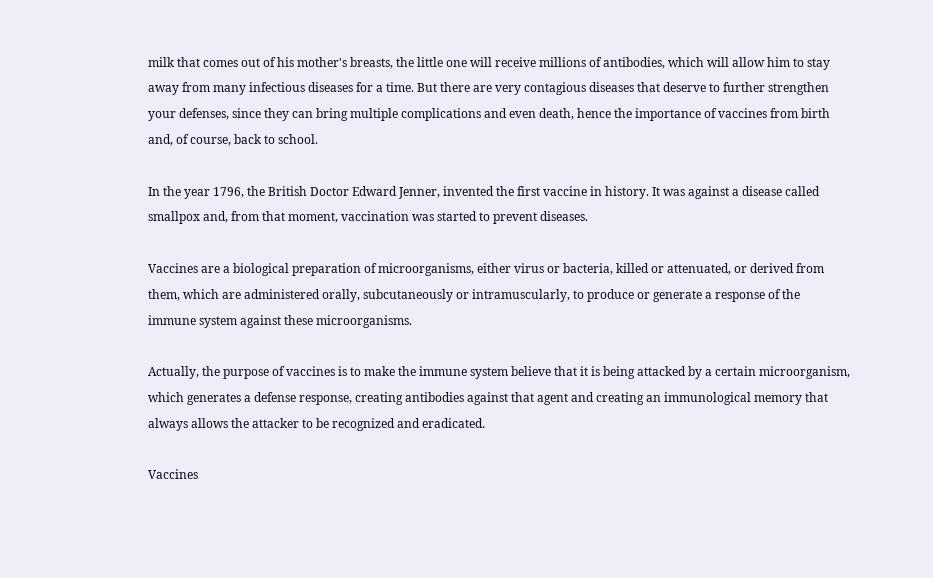milk that comes out of his mother's breasts, the little one will receive millions of antibodies, which will allow him to stay away from many infectious diseases for a time. But there are very contagious diseases that deserve to further strengthen your defenses, since they can bring multiple complications and even death, hence the importance of vaccines from birth and, of course, back to school.

In the year 1796, the British Doctor Edward Jenner, invented the first vaccine in history. It was against a disease called smallpox and, from that moment, vaccination was started to prevent diseases.

Vaccines are a biological preparation of microorganisms, either virus or bacteria, killed or attenuated, or derived from them, which are administered orally, subcutaneously or intramuscularly, to produce or generate a response of the immune system against these microorganisms.

Actually, the purpose of vaccines is to make the immune system believe that it is being attacked by a certain microorganism, which generates a defense response, creating antibodies against that agent and creating an immunological memory that always allows the attacker to be recognized and eradicated.

Vaccines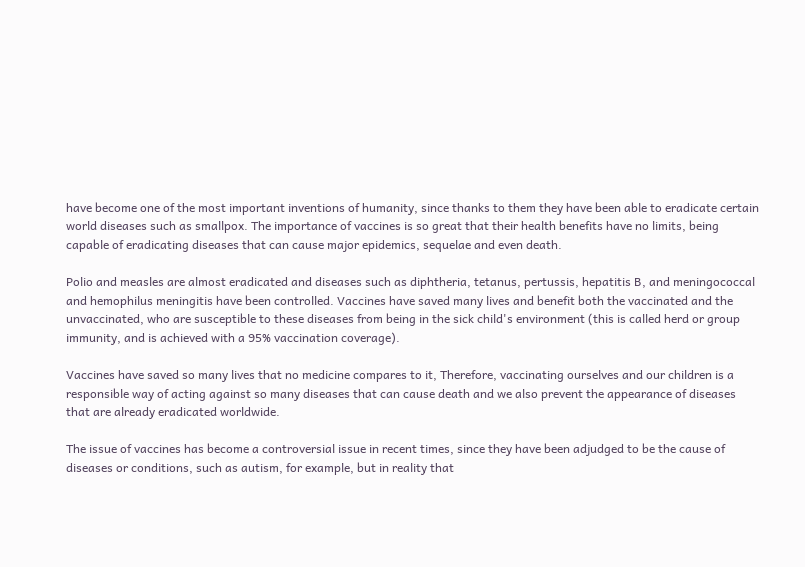have become one of the most important inventions of humanity, since thanks to them they have been able to eradicate certain world diseases such as smallpox. The importance of vaccines is so great that their health benefits have no limits, being capable of eradicating diseases that can cause major epidemics, sequelae and even death.

Polio and measles are almost eradicated and diseases such as diphtheria, tetanus, pertussis, hepatitis B, and meningococcal and hemophilus meningitis have been controlled. Vaccines have saved many lives and benefit both the vaccinated and the unvaccinated, who are susceptible to these diseases from being in the sick child's environment (this is called herd or group immunity, and is achieved with a 95% vaccination coverage).

Vaccines have saved so many lives that no medicine compares to it, Therefore, vaccinating ourselves and our children is a responsible way of acting against so many diseases that can cause death and we also prevent the appearance of diseases that are already eradicated worldwide.

The issue of vaccines has become a controversial issue in recent times, since they have been adjudged to be the cause of diseases or conditions, such as autism, for example, but in reality that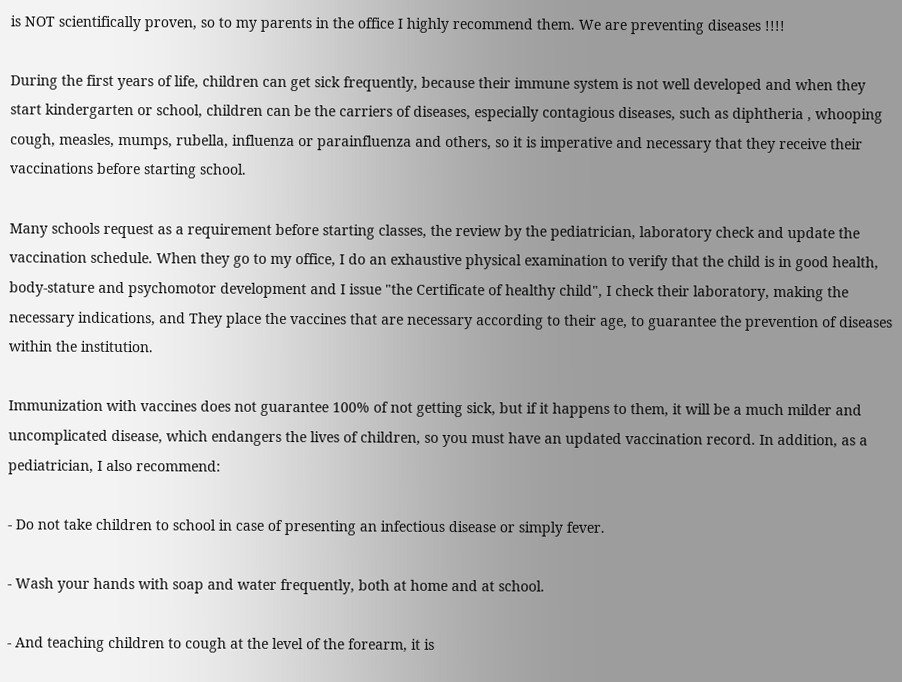is NOT scientifically proven, so to my parents in the office I highly recommend them. We are preventing diseases !!!!

During the first years of life, children can get sick frequently, because their immune system is not well developed and when they start kindergarten or school, children can be the carriers of diseases, especially contagious diseases, such as diphtheria , whooping cough, measles, mumps, rubella, influenza or parainfluenza and others, so it is imperative and necessary that they receive their vaccinations before starting school.

Many schools request as a requirement before starting classes, the review by the pediatrician, laboratory check and update the vaccination schedule. When they go to my office, I do an exhaustive physical examination to verify that the child is in good health, body-stature and psychomotor development and I issue "the Certificate of healthy child", I check their laboratory, making the necessary indications, and They place the vaccines that are necessary according to their age, to guarantee the prevention of diseases within the institution.

Immunization with vaccines does not guarantee 100% of not getting sick, but if it happens to them, it will be a much milder and uncomplicated disease, which endangers the lives of children, so you must have an updated vaccination record. In addition, as a pediatrician, I also recommend:

- Do not take children to school in case of presenting an infectious disease or simply fever.

- Wash your hands with soap and water frequently, both at home and at school.

- And teaching children to cough at the level of the forearm, it is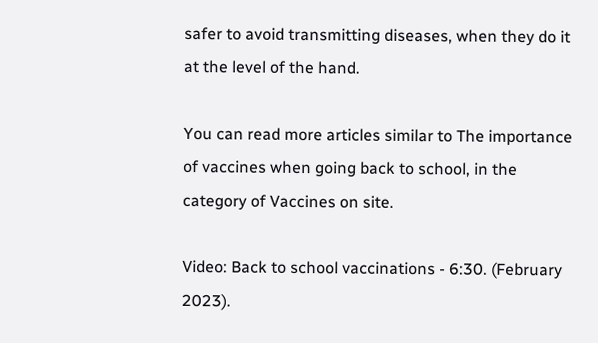safer to avoid transmitting diseases, when they do it at the level of the hand.

You can read more articles similar to The importance of vaccines when going back to school, in the category of Vaccines on site.

Video: Back to school vaccinations - 6:30. (February 2023).